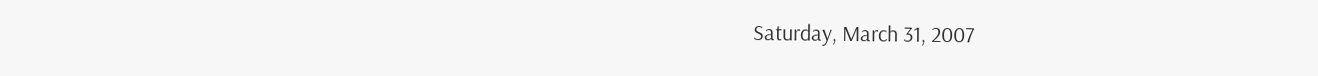Saturday, March 31, 2007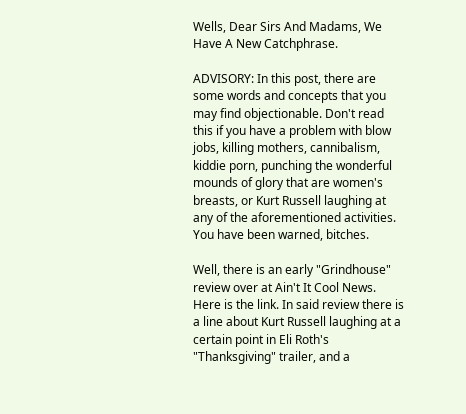Wells, Dear Sirs And Madams, We Have A New Catchphrase.

ADVISORY: In this post, there are some words and concepts that you may find objectionable. Don't read this if you have a problem with blow jobs, killing mothers, cannibalism, kiddie porn, punching the wonderful mounds of glory that are women's breasts, or Kurt Russell laughing at any of the aforementioned activities. You have been warned, bitches.

Well, there is an early "Grindhouse" review over at Ain't It Cool News. Here is the link. In said review there is a line about Kurt Russell laughing at a certain point in Eli Roth's "Thanksgiving" trailer, and a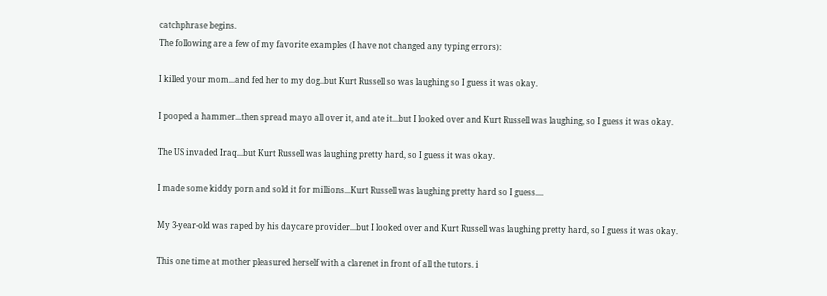catchphrase begins.
The following are a few of my favorite examples (I have not changed any typing errors):

I killed your mom...and fed her to my dog..but Kurt Russell so was laughing so I guess it was okay.

I pooped a hammer...then spread mayo all over it, and ate it...but I looked over and Kurt Russell was laughing, so I guess it was okay.

The US invaded Iraq...but Kurt Russell was laughing pretty hard, so I guess it was okay.

I made some kiddy porn and sold it for millions...Kurt Russell was laughing pretty hard so I guess....

My 3-year-old was raped by his daycare provider...but I looked over and Kurt Russell was laughing pretty hard, so I guess it was okay.

This one time at mother pleasured herself with a clarenet in front of all the tutors. i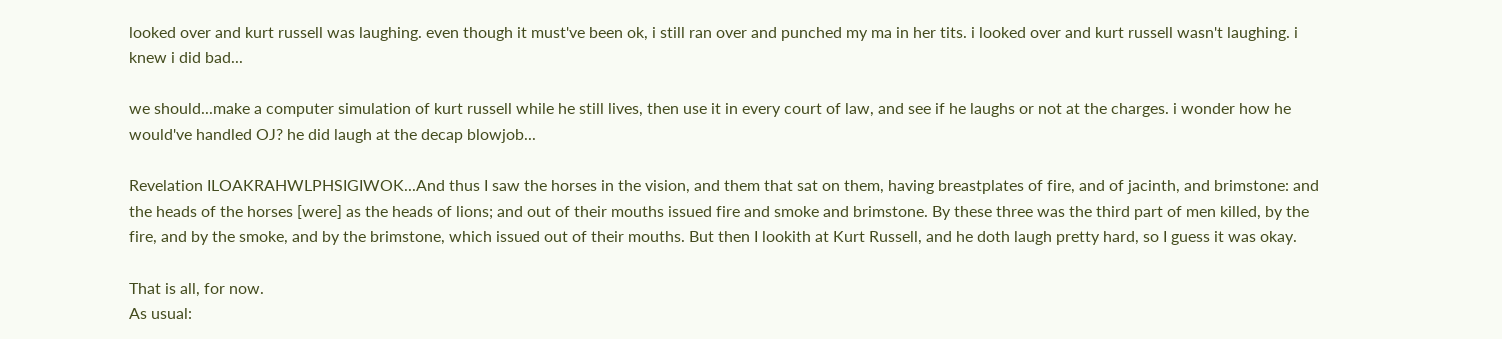looked over and kurt russell was laughing. even though it must've been ok, i still ran over and punched my ma in her tits. i looked over and kurt russell wasn't laughing. i knew i did bad...

we should...make a computer simulation of kurt russell while he still lives, then use it in every court of law, and see if he laughs or not at the charges. i wonder how he would've handled OJ? he did laugh at the decap blowjob...

Revelation ILOAKRAHWLPHSIGIWOK...And thus I saw the horses in the vision, and them that sat on them, having breastplates of fire, and of jacinth, and brimstone: and the heads of the horses [were] as the heads of lions; and out of their mouths issued fire and smoke and brimstone. By these three was the third part of men killed, by the fire, and by the smoke, and by the brimstone, which issued out of their mouths. But then I lookith at Kurt Russell, and he doth laugh pretty hard, so I guess it was okay.

That is all, for now.
As usual: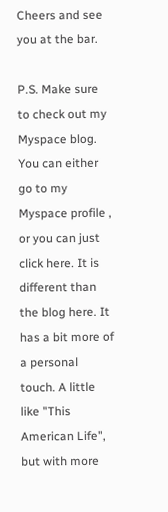Cheers and see you at the bar.

P.S. Make sure to check out my Myspace blog. You can either go to my Myspace profile , or you can just click here. It is different than the blog here. It has a bit more of a personal touch. A little like "This American Life", but with more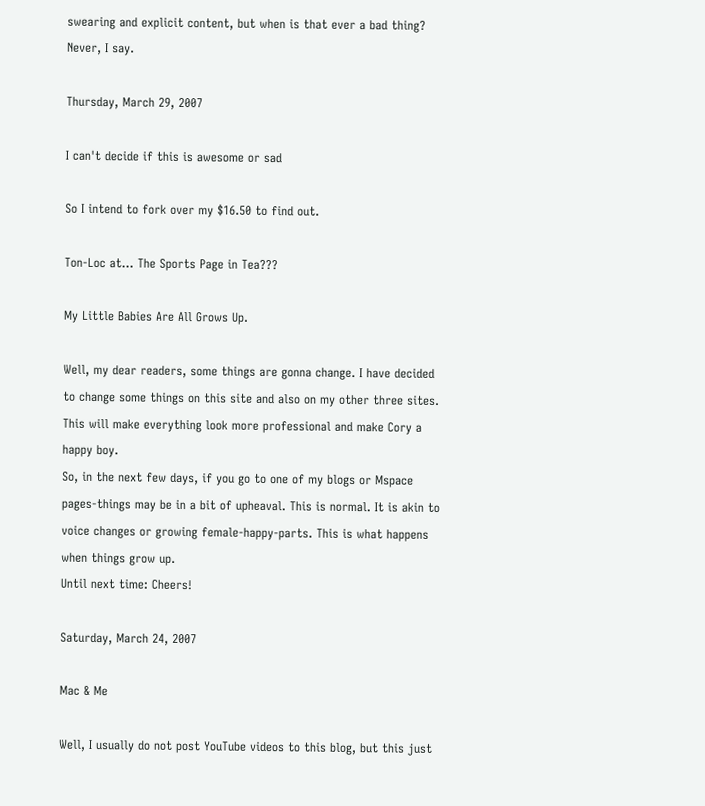swearing and explicit content, but when is that ever a bad thing? Never, I say.

Thursday, March 29, 2007

I can't decide if this is awesome or sad

So I intend to fork over my $16.50 to find out.

Ton-Loc at... The Sports Page in Tea???

My Little Babies Are All Grows Up.

Well, my dear readers, some things are gonna change. I have decided to change some things on this site and also on my other three sites. This will make everything look more professional and make Cory a happy boy.
So, in the next few days, if you go to one of my blogs or Mspace pages-things may be in a bit of upheaval. This is normal. It is akin to voice changes or growing female-happy-parts. This is what happens when things grow up.
Until next time: Cheers!

Saturday, March 24, 2007

Mac & Me

Well, I usually do not post YouTube videos to this blog, but this just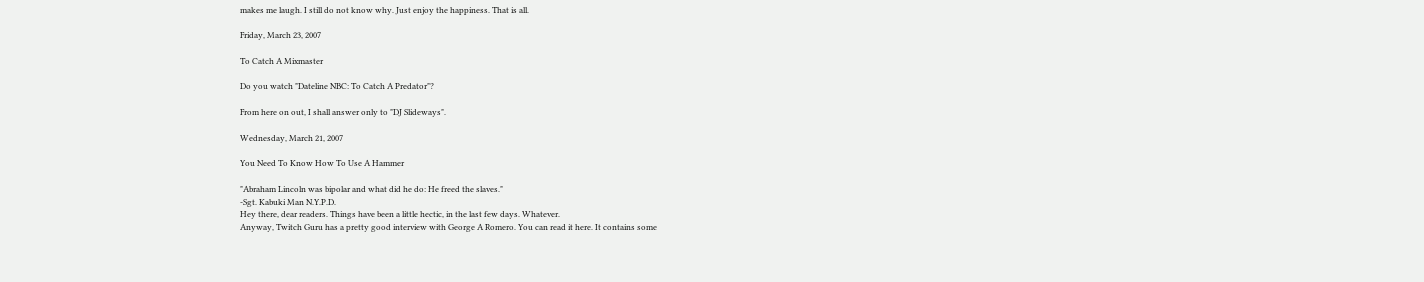makes me laugh. I still do not know why. Just enjoy the happiness. That is all.

Friday, March 23, 2007

To Catch A Mixmaster

Do you watch "Dateline NBC: To Catch A Predator"?

From here on out, I shall answer only to "DJ Slideways".

Wednesday, March 21, 2007

You Need To Know How To Use A Hammer

"Abraham Lincoln was bipolar and what did he do: He freed the slaves."
-Sgt. Kabuki Man N.Y.P.D.
Hey there, dear readers. Things have been a little hectic, in the last few days. Whatever.
Anyway, Twitch Guru has a pretty good interview with George A Romero. You can read it here. It contains some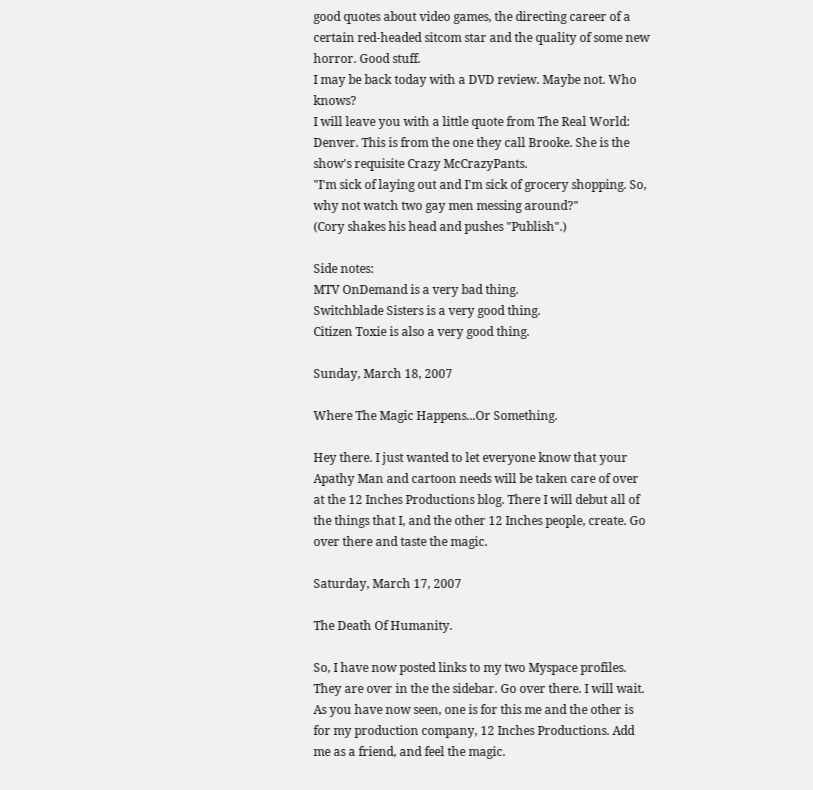good quotes about video games, the directing career of a certain red-headed sitcom star and the quality of some new horror. Good stuff.
I may be back today with a DVD review. Maybe not. Who knows?
I will leave you with a little quote from The Real World: Denver. This is from the one they call Brooke. She is the show's requisite Crazy McCrazyPants.
"I'm sick of laying out and I'm sick of grocery shopping. So, why not watch two gay men messing around?"
(Cory shakes his head and pushes "Publish".)

Side notes:
MTV OnDemand is a very bad thing.
Switchblade Sisters is a very good thing.
Citizen Toxie is also a very good thing.

Sunday, March 18, 2007

Where The Magic Happens...Or Something.

Hey there. I just wanted to let everyone know that your Apathy Man and cartoon needs will be taken care of over at the 12 Inches Productions blog. There I will debut all of the things that I, and the other 12 Inches people, create. Go over there and taste the magic.

Saturday, March 17, 2007

The Death Of Humanity.

So, I have now posted links to my two Myspace profiles. They are over in the the sidebar. Go over there. I will wait.
As you have now seen, one is for this me and the other is for my production company, 12 Inches Productions. Add me as a friend, and feel the magic.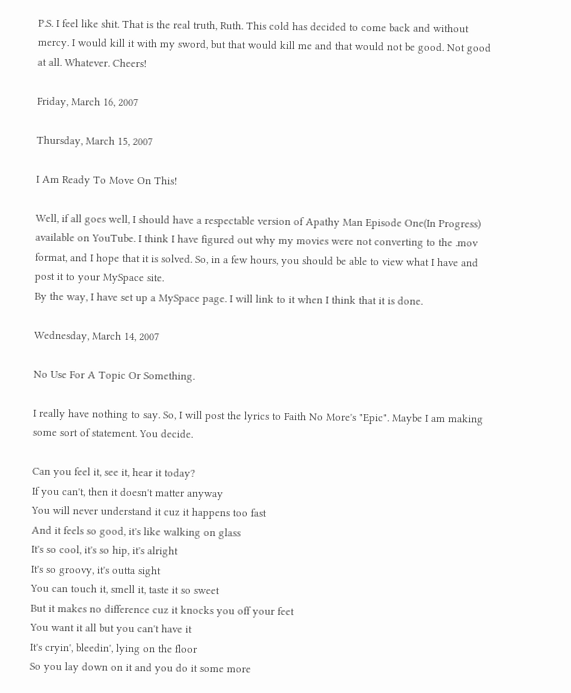P.S. I feel like shit. That is the real truth, Ruth. This cold has decided to come back and without mercy. I would kill it with my sword, but that would kill me and that would not be good. Not good at all. Whatever. Cheers!

Friday, March 16, 2007

Thursday, March 15, 2007

I Am Ready To Move On This!

Well, if all goes well, I should have a respectable version of Apathy Man Episode One(In Progress) available on YouTube. I think I have figured out why my movies were not converting to the .mov format, and I hope that it is solved. So, in a few hours, you should be able to view what I have and post it to your MySpace site.
By the way, I have set up a MySpace page. I will link to it when I think that it is done.

Wednesday, March 14, 2007

No Use For A Topic Or Something.

I really have nothing to say. So, I will post the lyrics to Faith No More's "Epic". Maybe I am making some sort of statement. You decide.

Can you feel it, see it, hear it today?
If you can't, then it doesn't matter anyway
You will never understand it cuz it happens too fast
And it feels so good, it's like walking on glass
It's so cool, it's so hip, it's alright
It's so groovy, it's outta sight
You can touch it, smell it, taste it so sweet
But it makes no difference cuz it knocks you off your feet
You want it all but you can't have it
It's cryin', bleedin', lying on the floor
So you lay down on it and you do it some more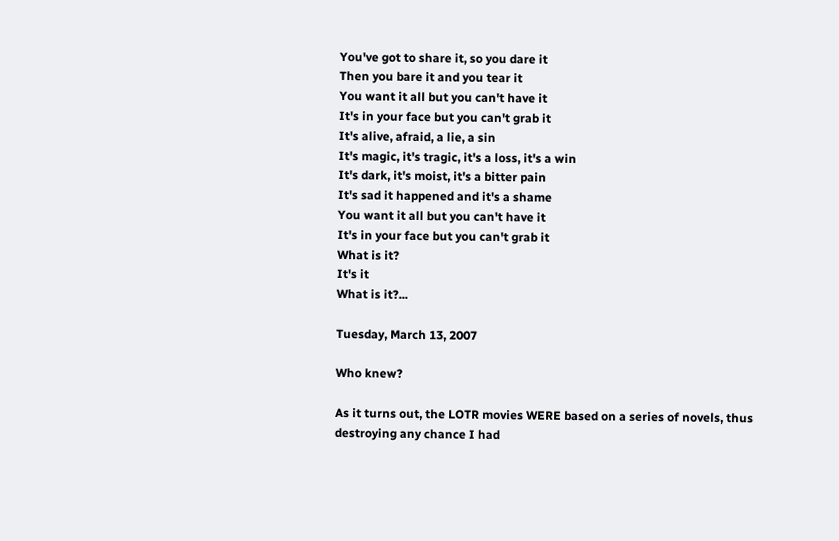You've got to share it, so you dare it
Then you bare it and you tear it
You want it all but you can't have it
It's in your face but you can't grab it
It's alive, afraid, a lie, a sin
It's magic, it's tragic, it's a loss, it's a win
It's dark, it's moist, it's a bitter pain
It's sad it happened and it's a shame
You want it all but you can't have it
It's in your face but you can't grab it
What is it?
It's it
What is it?...

Tuesday, March 13, 2007

Who knew?

As it turns out, the LOTR movies WERE based on a series of novels, thus destroying any chance I had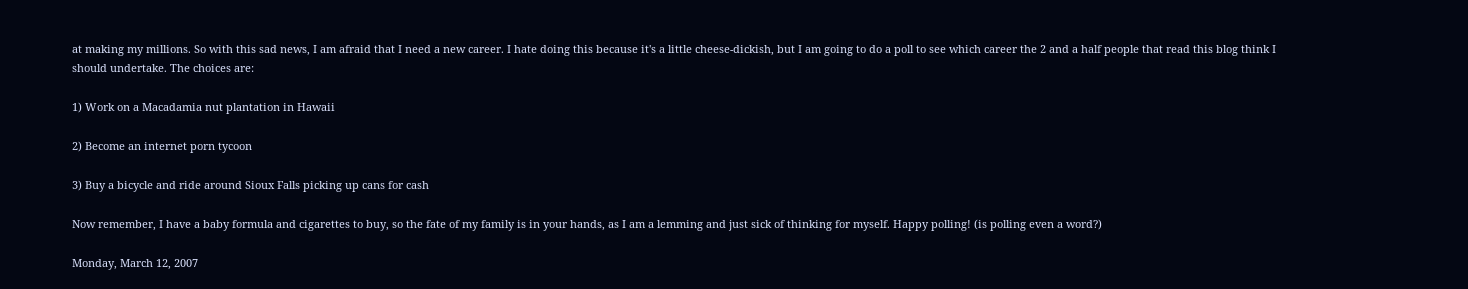at making my millions. So with this sad news, I am afraid that I need a new career. I hate doing this because it's a little cheese-dickish, but I am going to do a poll to see which career the 2 and a half people that read this blog think I should undertake. The choices are:

1) Work on a Macadamia nut plantation in Hawaii

2) Become an internet porn tycoon

3) Buy a bicycle and ride around Sioux Falls picking up cans for cash

Now remember, I have a baby formula and cigarettes to buy, so the fate of my family is in your hands, as I am a lemming and just sick of thinking for myself. Happy polling! (is polling even a word?)

Monday, March 12, 2007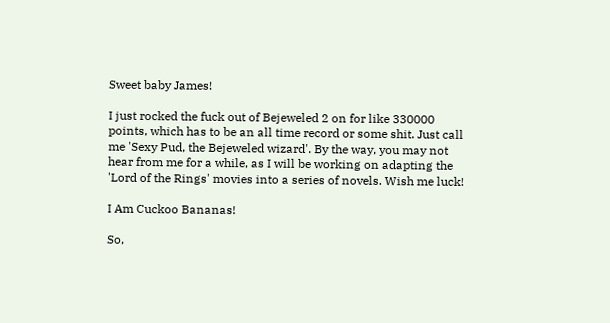Sweet baby James!

I just rocked the fuck out of Bejeweled 2 on for like 330000 points, which has to be an all time record or some shit. Just call me 'Sexy Pud, the Bejeweled wizard'. By the way, you may not hear from me for a while, as I will be working on adapting the 'Lord of the Rings' movies into a series of novels. Wish me luck!

I Am Cuckoo Bananas!

So,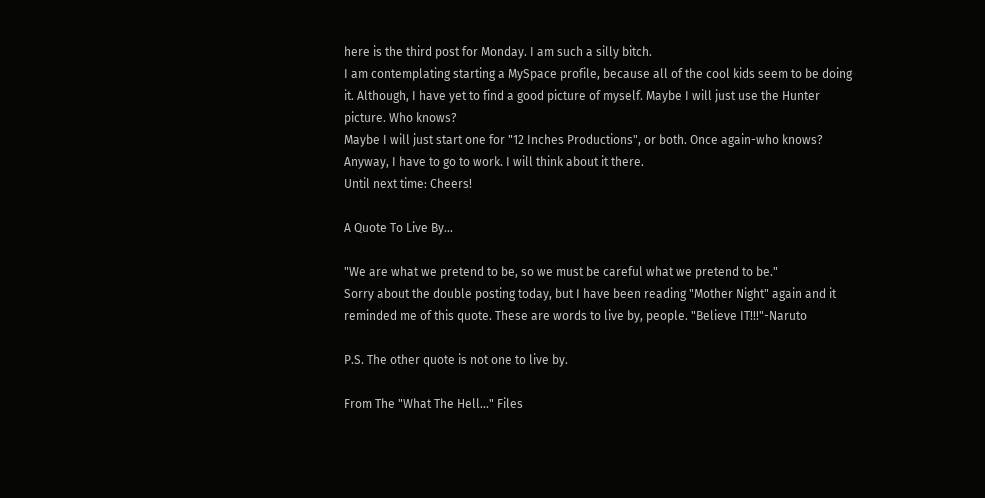here is the third post for Monday. I am such a silly bitch.
I am contemplating starting a MySpace profile, because all of the cool kids seem to be doing it. Although, I have yet to find a good picture of myself. Maybe I will just use the Hunter picture. Who knows?
Maybe I will just start one for "12 Inches Productions", or both. Once again-who knows?
Anyway, I have to go to work. I will think about it there.
Until next time: Cheers!

A Quote To Live By...

"We are what we pretend to be, so we must be careful what we pretend to be."
Sorry about the double posting today, but I have been reading "Mother Night" again and it reminded me of this quote. These are words to live by, people. "Believe IT!!!"-Naruto

P.S. The other quote is not one to live by.

From The "What The Hell..." Files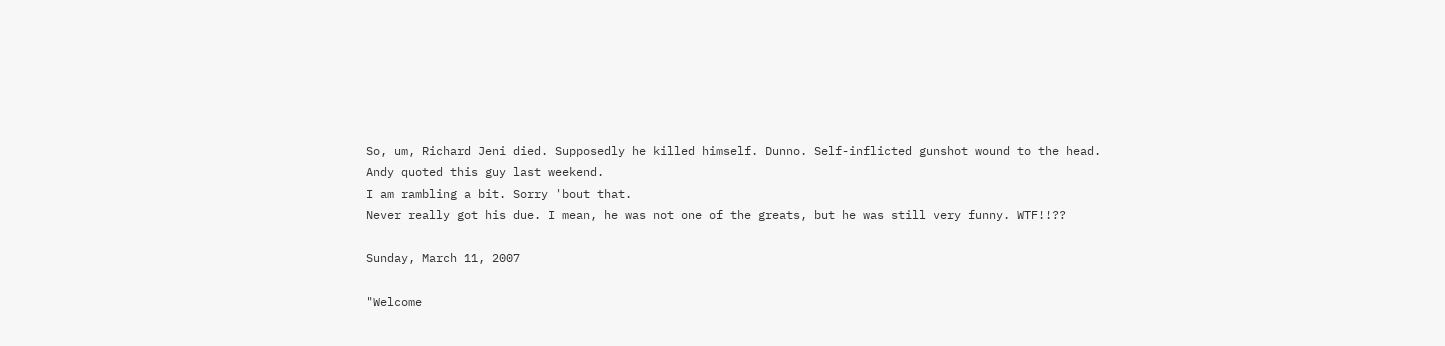So, um, Richard Jeni died. Supposedly he killed himself. Dunno. Self-inflicted gunshot wound to the head. Andy quoted this guy last weekend.
I am rambling a bit. Sorry 'bout that.
Never really got his due. I mean, he was not one of the greats, but he was still very funny. WTF!!??

Sunday, March 11, 2007

"Welcome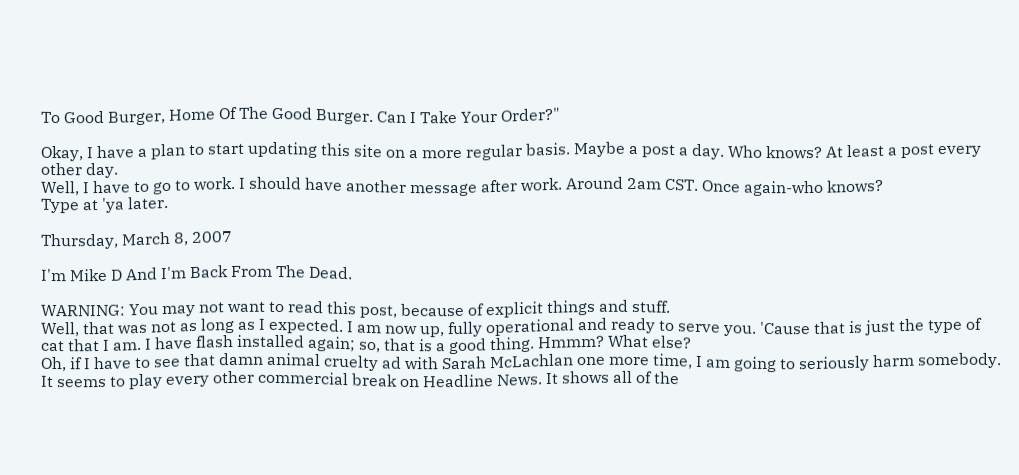To Good Burger, Home Of The Good Burger. Can I Take Your Order?"

Okay, I have a plan to start updating this site on a more regular basis. Maybe a post a day. Who knows? At least a post every other day.
Well, I have to go to work. I should have another message after work. Around 2am CST. Once again-who knows?
Type at 'ya later.

Thursday, March 8, 2007

I'm Mike D And I'm Back From The Dead.

WARNING: You may not want to read this post, because of explicit things and stuff.
Well, that was not as long as I expected. I am now up, fully operational and ready to serve you. 'Cause that is just the type of cat that I am. I have flash installed again; so, that is a good thing. Hmmm? What else?
Oh, if I have to see that damn animal cruelty ad with Sarah McLachlan one more time, I am going to seriously harm somebody. It seems to play every other commercial break on Headline News. It shows all of the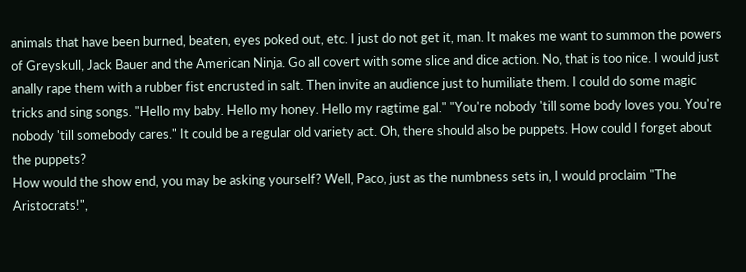animals that have been burned, beaten, eyes poked out, etc. I just do not get it, man. It makes me want to summon the powers of Greyskull, Jack Bauer and the American Ninja. Go all covert with some slice and dice action. No, that is too nice. I would just anally rape them with a rubber fist encrusted in salt. Then invite an audience just to humiliate them. I could do some magic tricks and sing songs. "Hello my baby. Hello my honey. Hello my ragtime gal." "You're nobody 'till some body loves you. You're nobody 'till somebody cares." It could be a regular old variety act. Oh, there should also be puppets. How could I forget about the puppets?
How would the show end, you may be asking yourself? Well, Paco, just as the numbness sets in, I would proclaim "The Aristocrats!",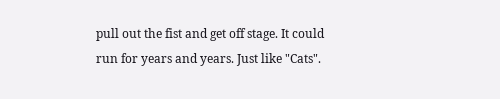pull out the fist and get off stage. It could run for years and years. Just like "Cats".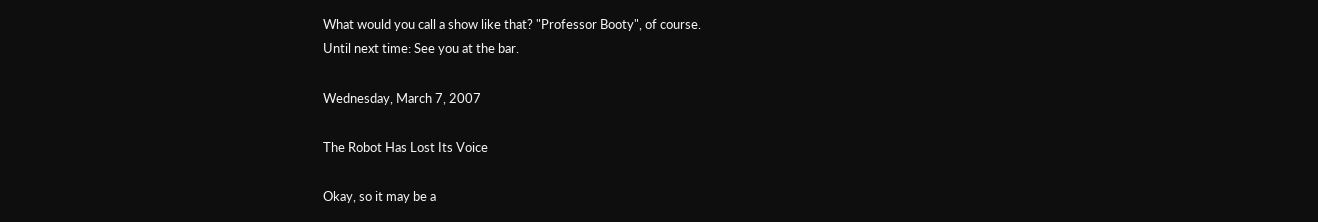What would you call a show like that? "Professor Booty", of course.
Until next time: See you at the bar.

Wednesday, March 7, 2007

The Robot Has Lost Its Voice

Okay, so it may be a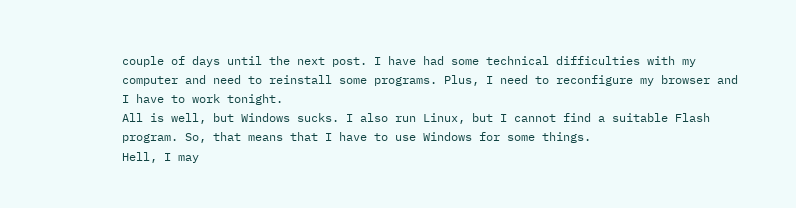couple of days until the next post. I have had some technical difficulties with my computer and need to reinstall some programs. Plus, I need to reconfigure my browser and I have to work tonight.
All is well, but Windows sucks. I also run Linux, but I cannot find a suitable Flash program. So, that means that I have to use Windows for some things.
Hell, I may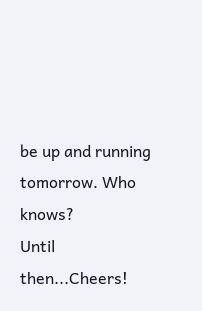be up and running tomorrow. Who knows?
Until then...Cheers!